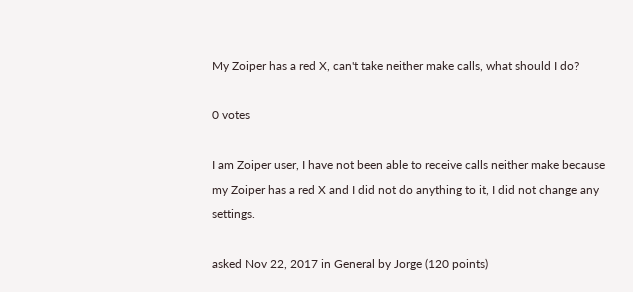My Zoiper has a red X, can't take neither make calls, what should I do?

0 votes

I am Zoiper user, I have not been able to receive calls neither make because my Zoiper has a red X and I did not do anything to it, I did not change any settings.

asked Nov 22, 2017 in General by Jorge (120 points)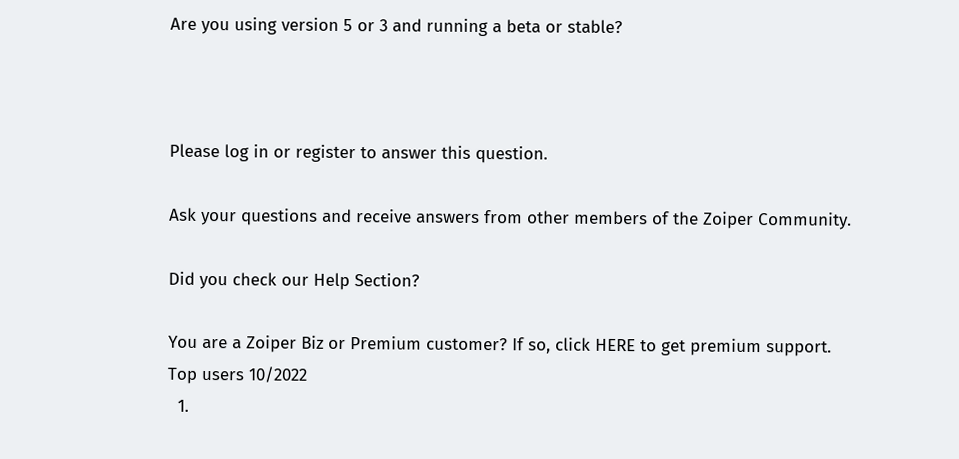Are you using version 5 or 3 and running a beta or stable?



Please log in or register to answer this question.

Ask your questions and receive answers from other members of the Zoiper Community.

Did you check our Help Section?

You are a Zoiper Biz or Premium customer? If so, click HERE to get premium support.
Top users 10/2022
  1.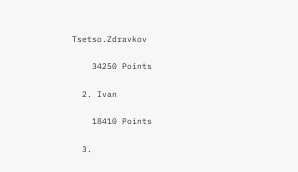Tsetso.Zdravkov

    34250 Points

  2. Ivan

    18410 Points

  3.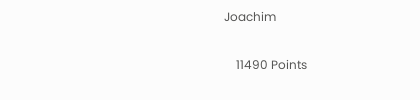Joachim

    11490 Points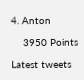4. Anton

    3950 Points

Latest tweets